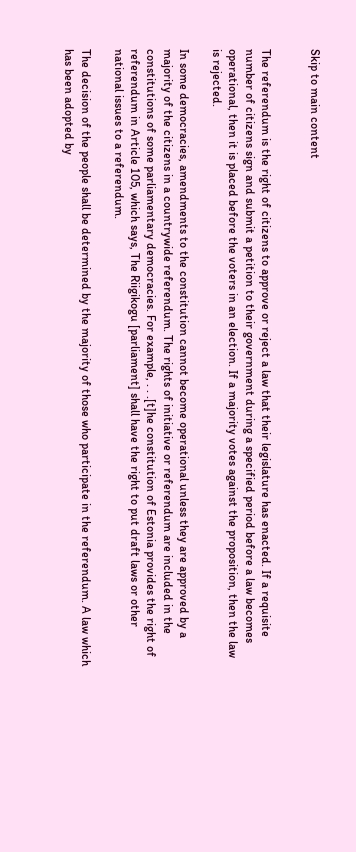Skip to main content


The referendum is the right of citizens to approve or reject a law that their legislature has enacted. If a requisite number of citizens sign and submit a petition to their government during a specified period before a law becomes operational, then it is placed before the voters in an election. If a majority votes against the proposition, then the law is rejected.

In some democracies, amendments to the constitution cannot become operational unless they are approved by a majority of the citizens in a countrywide referendum. The rights of initiative or referendum are included in the constitutions of some parliamentary democracies. For example, . . .[t]he constitution of Estonia provides the right of referendum in Article 105, which says, The Riigikogu [parliament] shall have the right to put draft laws or other national issues to a referendum.

The decision of the people shall be determined by the majority of those who participate in the referendum. A law which has been adopted by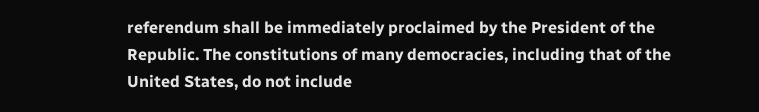referendum shall be immediately proclaimed by the President of the Republic. The constitutions of many democracies, including that of the United States, do not include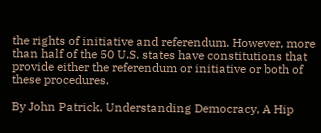the rights of initiative and referendum. However, more than half of the 50 U.S. states have constitutions that provide either the referendum or initiative or both of these procedures.

By John Patrick, Understanding Democracy, A Hip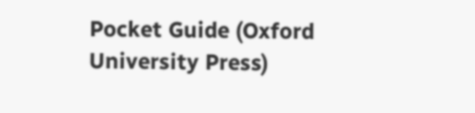Pocket Guide (Oxford University Press)